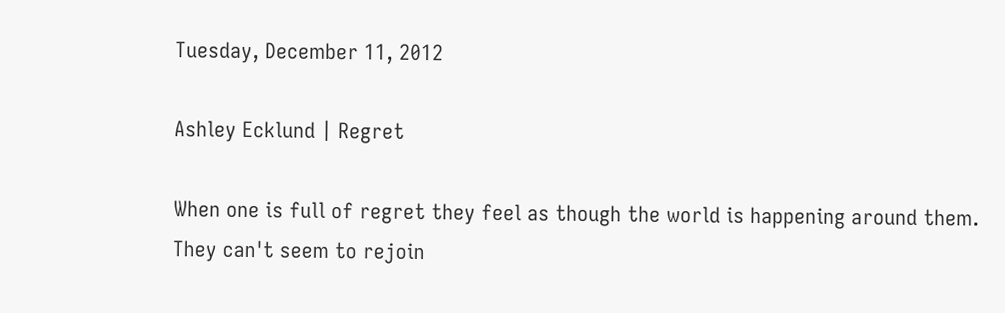Tuesday, December 11, 2012

Ashley Ecklund | Regret

When one is full of regret they feel as though the world is happening around them.
They can't seem to rejoin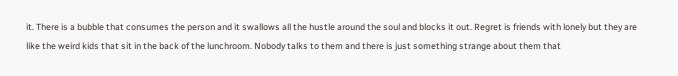it. There is a bubble that consumes the person and it swallows all the hustle around the soul and blocks it out. Regret is friends with lonely but they are like the weird kids that sit in the back of the lunchroom. Nobody talks to them and there is just something strange about them that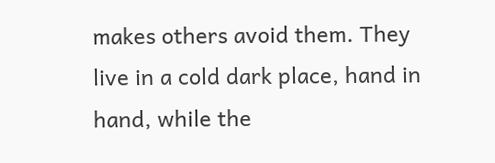makes others avoid them. They live in a cold dark place, hand in hand, while the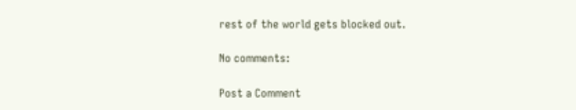rest of the world gets blocked out.

No comments:

Post a Comment